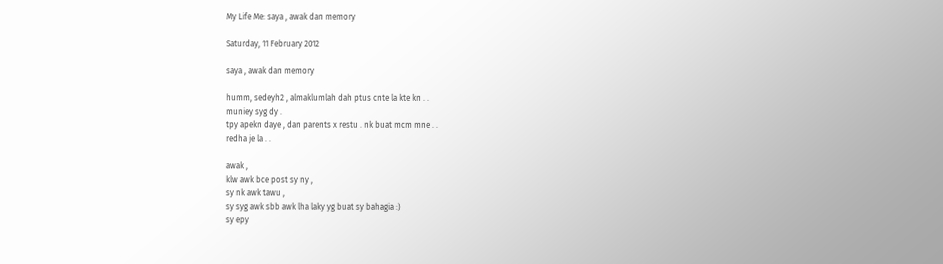My Life Me: saya , awak dan memory

Saturday, 11 February 2012

saya , awak dan memory

humm, sedeyh2 , almaklumlah dah ptus cnte la kte kn . .
muniey syg dy .
tpy apekn daye , dan parents x restu . nk buat mcm mne . .
redha je la . .

awak ,
klw awk bce post sy ny ,
sy nk awk tawu ,
sy syg awk sbb awk lha laky yg buat sy bahagia :)
sy epy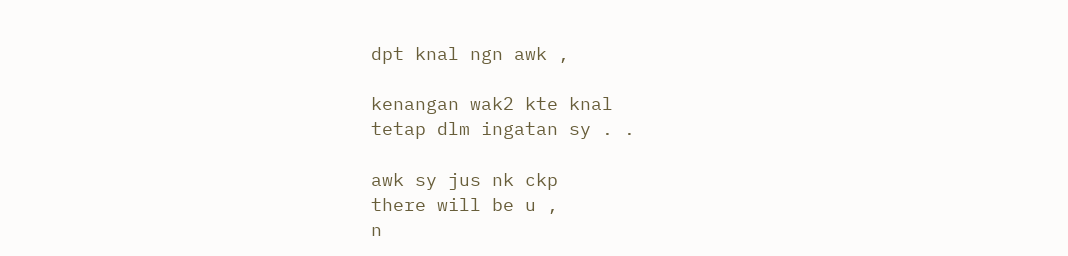dpt knal ngn awk ,

kenangan wak2 kte knal
tetap dlm ingatan sy . .

awk sy jus nk ckp
there will be u ,
n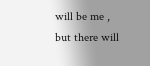will be me ,
but there will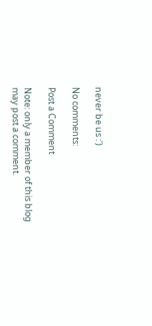never be us :')

No comments:

Post a Comment

Note: only a member of this blog may post a comment.